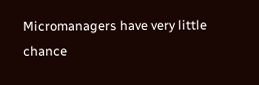Micromanagers have very little chance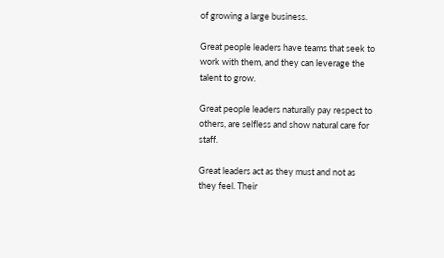of growing a large business.

Great people leaders have teams that seek to work with them, and they can leverage the talent to grow.

Great people leaders naturally pay respect to others, are selfless and show natural care for staff.

Great leaders act as they must and not as they feel. Their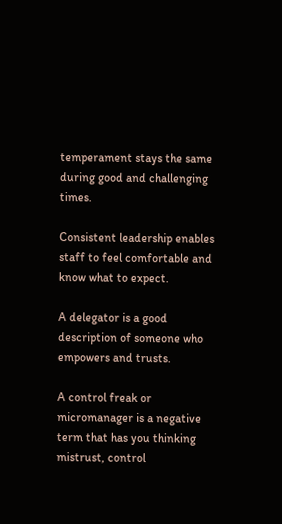temperament stays the same during good and challenging times.

Consistent leadership enables staff to feel comfortable and know what to expect.

A delegator is a good description of someone who empowers and trusts.

A control freak or micromanager is a negative term that has you thinking mistrust, control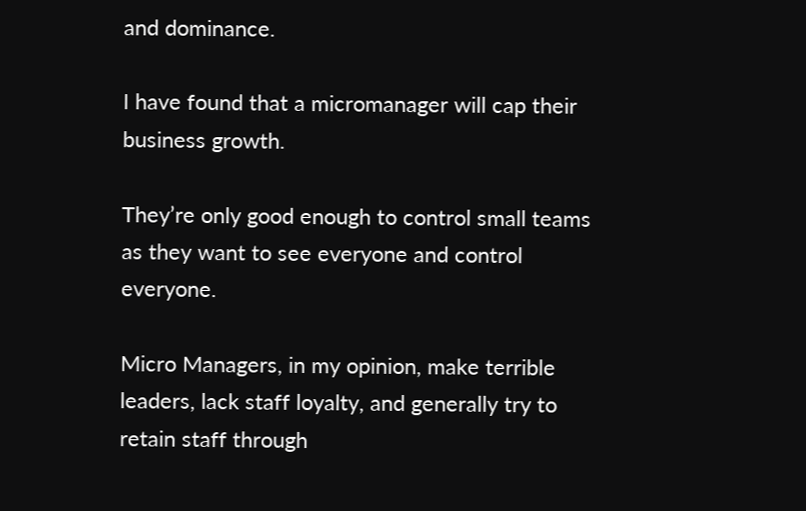and dominance.

I have found that a micromanager will cap their business growth.

They’re only good enough to control small teams as they want to see everyone and control everyone.

Micro Managers, in my opinion, make terrible leaders, lack staff loyalty, and generally try to retain staff through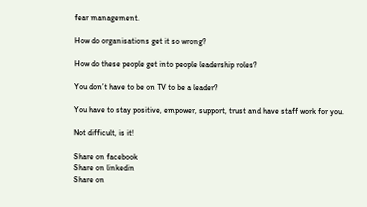fear management.

How do organisations get it so wrong?

How do these people get into people leadership roles?

You don’t have to be on TV to be a leader?

You have to stay positive, empower, support, trust and have staff work for you.

Not difficult, is it!

Share on facebook
Share on linkedin
Share on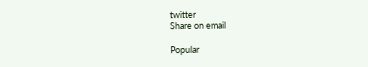twitter
Share on email

Popular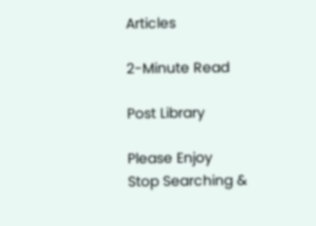Articles

2-Minute Read

Post Library

Please Enjoy
Stop Searching &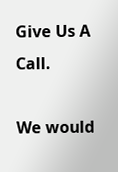Give Us A Call.

We would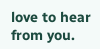love to hear from you.